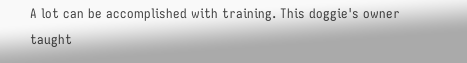A lot can be accomplished with training. This doggie's owner taught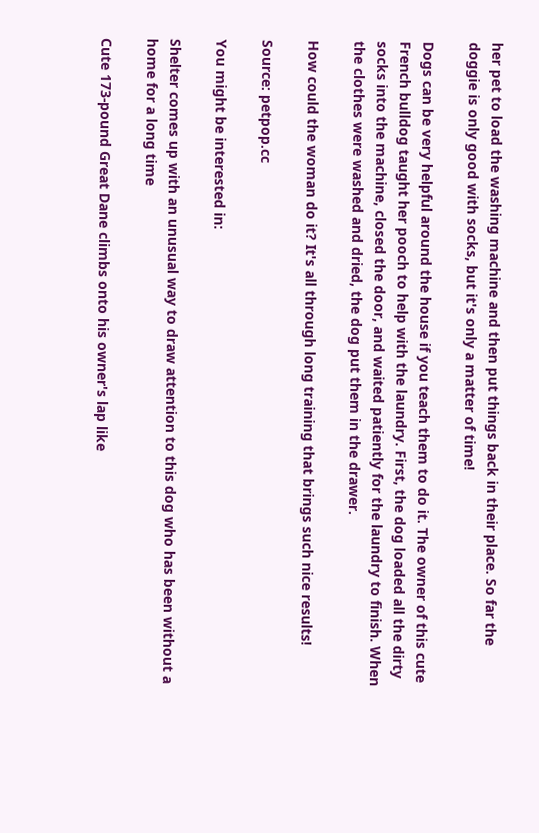her pet to load the washing machine and then put things back in their place. So far the doggie is only good with socks, but it's only a matter of time!

Dogs can be very helpful around the house if you teach them to do it. The owner of this cute French bulldog taught her pooch to help with the laundry. First, the dog loaded all the dirty socks into the machine, closed the door, and waited patiently for the laundry to finish. When the clothes were washed and dried, the dog put them in the drawer.

How could the woman do it? It's all through long training that brings such nice results!

Source: petpop.cc

You might be interested in:

Shelter comes up with an unusual way to draw attention to this dog who has been without a home for a long time

Cute 173-pound Great Dane climbs onto his owner's lap like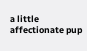a little affectionate pup